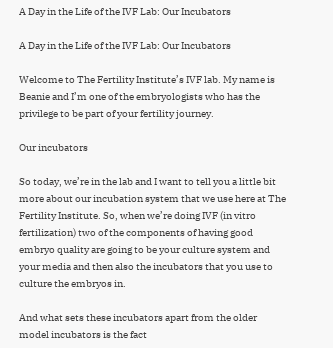A Day in the Life of the IVF Lab: Our Incubators

A Day in the Life of the IVF Lab: Our Incubators

Welcome to The Fertility Institute’s IVF lab. My name is Beanie and I’m one of the embryologists who has the privilege to be part of your fertility journey.

Our incubators

So today, we’re in the lab and I want to tell you a little bit more about our incubation system that we use here at The Fertility Institute. So, when we’re doing IVF (in vitro fertilization) two of the components of having good embryo quality are going to be your culture system and your media and then also the incubators that you use to culture the embryos in.

And what sets these incubators apart from the older model incubators is the fact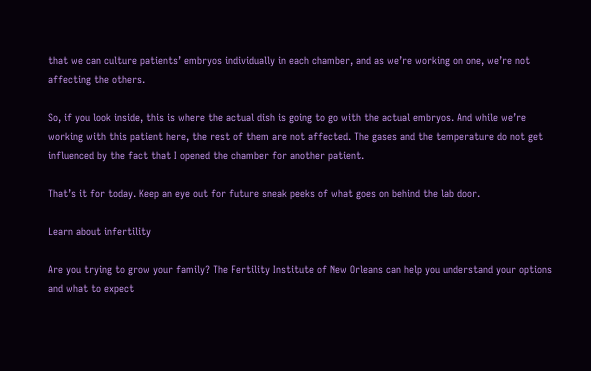that we can culture patients’ embryos individually in each chamber, and as we’re working on one, we’re not affecting the others.

So, if you look inside, this is where the actual dish is going to go with the actual embryos. And while we’re working with this patient here, the rest of them are not affected. The gases and the temperature do not get influenced by the fact that I opened the chamber for another patient.

That’s it for today. Keep an eye out for future sneak peeks of what goes on behind the lab door.

Learn about infertility

Are you trying to grow your family? The Fertility Institute of New Orleans can help you understand your options and what to expect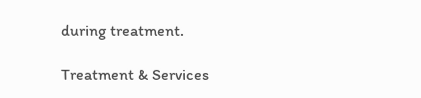during treatment.

Treatment & Services